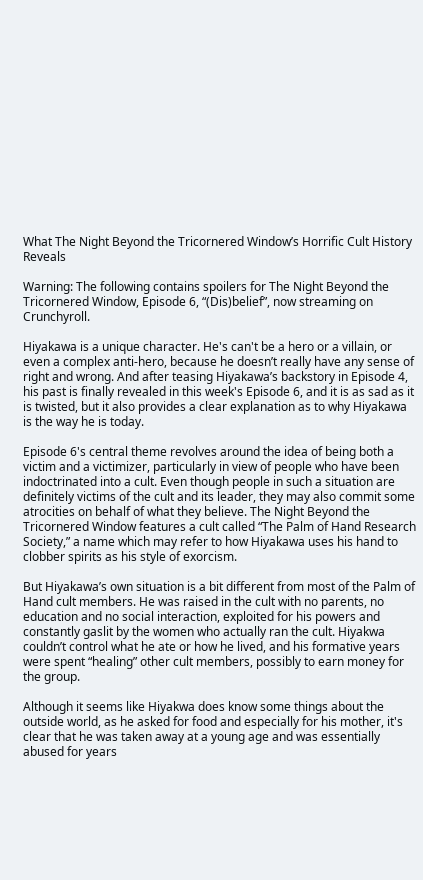What The Night Beyond the Tricornered Window’s Horrific Cult History Reveals

Warning: The following contains spoilers for The Night Beyond the Tricornered Window, Episode 6, “(Dis)belief”, now streaming on Crunchyroll.

Hiyakawa is a unique character. He's can't be a hero or a villain, or even a complex anti-hero, because he doesn’t really have any sense of right and wrong. And after teasing Hiyakawa’s backstory in Episode 4, his past is finally revealed in this week's Episode 6, and it is as sad as it is twisted, but it also provides a clear explanation as to why Hiyakawa is the way he is today.

Episode 6's central theme revolves around the idea of being both a victim and a victimizer, particularly in view of people who have been indoctrinated into a cult. Even though people in such a situation are definitely victims of the cult and its leader, they may also commit some atrocities on behalf of what they believe. The Night Beyond the Tricornered Window features a cult called “The Palm of Hand Research Society,” a name which may refer to how Hiyakawa uses his hand to clobber spirits as his style of exorcism.

But Hiyakawa’s own situation is a bit different from most of the Palm of Hand cult members. He was raised in the cult with no parents, no education and no social interaction, exploited for his powers and constantly gaslit by the women who actually ran the cult. Hiyakwa couldn’t control what he ate or how he lived, and his formative years were spent “healing” other cult members, possibly to earn money for the group.

Although it seems like Hiyakwa does know some things about the outside world, as he asked for food and especially for his mother, it's clear that he was taken away at a young age and was essentially abused for years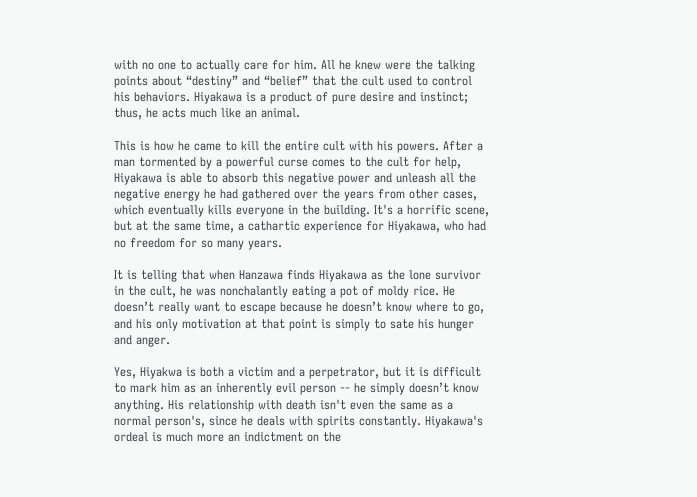with no one to actually care for him. All he knew were the talking points about “destiny” and “belief” that the cult used to control his behaviors. Hiyakawa is a product of pure desire and instinct; thus, he acts much like an animal.

This is how he came to kill the entire cult with his powers. After a man tormented by a powerful curse comes to the cult for help, Hiyakawa is able to absorb this negative power and unleash all the negative energy he had gathered over the years from other cases, which eventually kills everyone in the building. It's a horrific scene, but at the same time, a cathartic experience for Hiyakawa, who had no freedom for so many years.

It is telling that when Hanzawa finds Hiyakawa as the lone survivor in the cult, he was nonchalantly eating a pot of moldy rice. He doesn’t really want to escape because he doesn’t know where to go, and his only motivation at that point is simply to sate his hunger and anger.

Yes, Hiyakwa is both a victim and a perpetrator, but it is difficult to mark him as an inherently evil person -- he simply doesn’t know anything. His relationship with death isn't even the same as a normal person's, since he deals with spirits constantly. Hiyakawa's ordeal is much more an indictment on the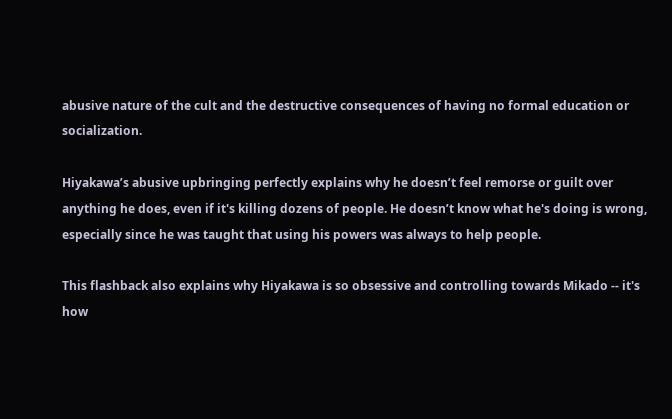abusive nature of the cult and the destructive consequences of having no formal education or socialization.

Hiyakawa’s abusive upbringing perfectly explains why he doesn’t feel remorse or guilt over anything he does, even if it's killing dozens of people. He doesn’t know what he's doing is wrong, especially since he was taught that using his powers was always to help people.

This flashback also explains why Hiyakawa is so obsessive and controlling towards Mikado -- it's how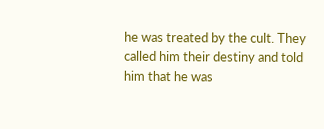he was treated by the cult. They called him their destiny and told him that he was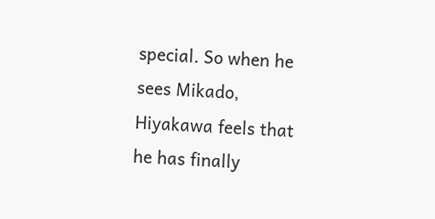special. So when he sees Mikado, Hiyakawa feels that he has finally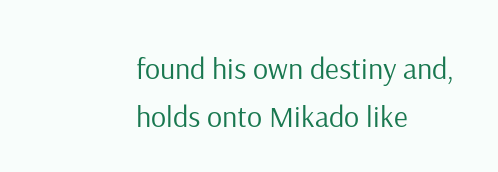found his own destiny and, holds onto Mikado like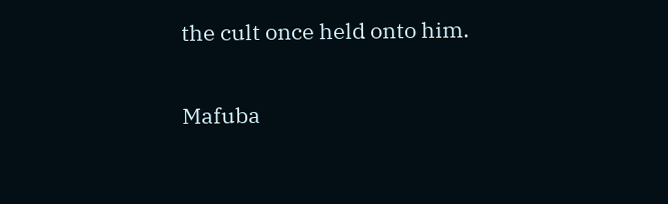the cult once held onto him.

Mafuba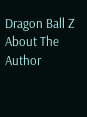Dragon Ball Z
About The Author